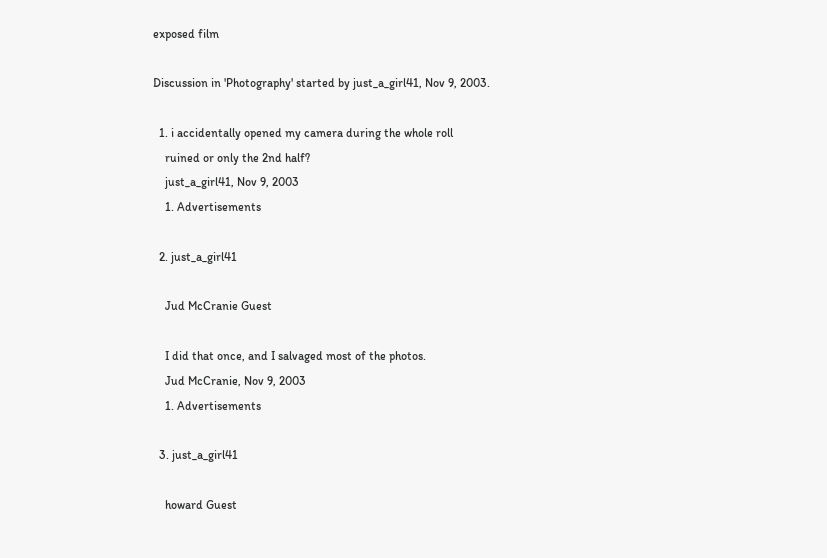exposed film

Discussion in 'Photography' started by just_a_girl41, Nov 9, 2003.

  1. i accidentally opened my camera during the whole roll
    ruined or only the 2nd half?
    just_a_girl41, Nov 9, 2003
    1. Advertisements

  2. just_a_girl41

    Jud McCranie Guest

    I did that once, and I salvaged most of the photos.
    Jud McCranie, Nov 9, 2003
    1. Advertisements

  3. just_a_girl41

    howard Guest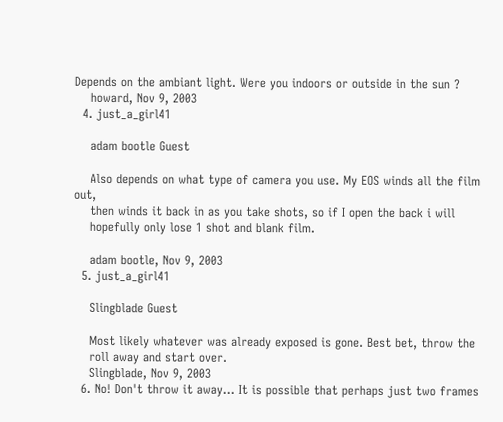Depends on the ambiant light. Were you indoors or outside in the sun ?
    howard, Nov 9, 2003
  4. just_a_girl41

    adam bootle Guest

    Also depends on what type of camera you use. My EOS winds all the film out,
    then winds it back in as you take shots, so if I open the back i will
    hopefully only lose 1 shot and blank film.

    adam bootle, Nov 9, 2003
  5. just_a_girl41

    Slingblade Guest

    Most likely whatever was already exposed is gone. Best bet, throw the
    roll away and start over.
    Slingblade, Nov 9, 2003
  6. No! Don't throw it away... It is possible that perhaps just two frames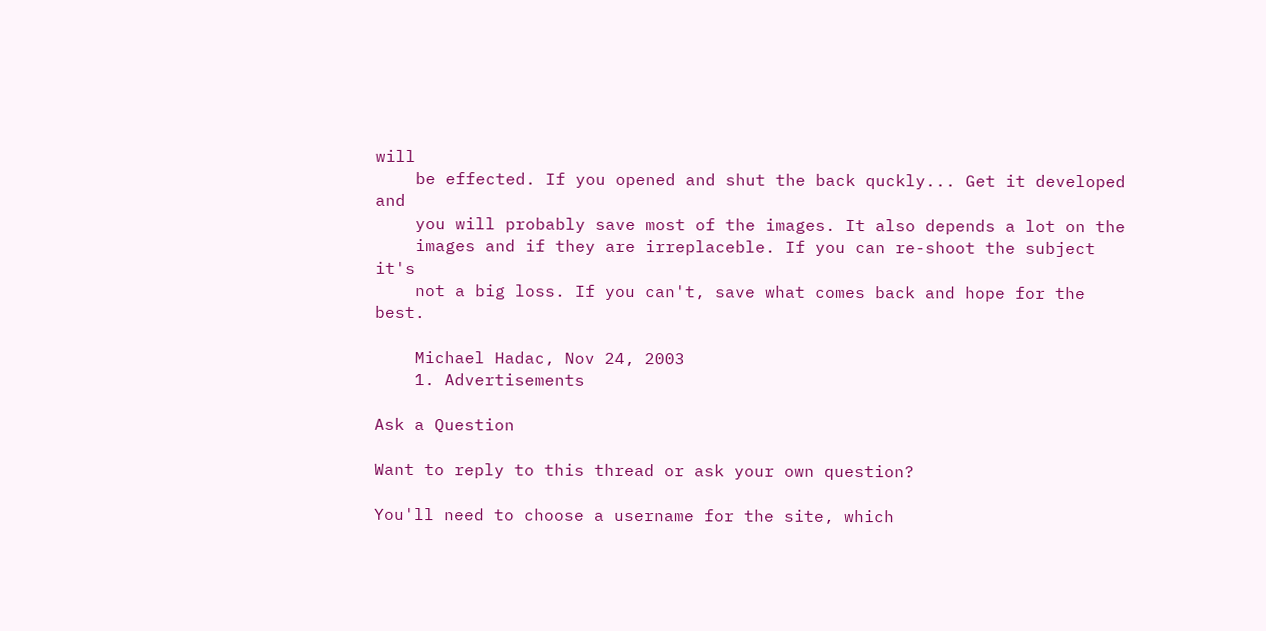will
    be effected. If you opened and shut the back quckly... Get it developed and
    you will probably save most of the images. It also depends a lot on the
    images and if they are irreplaceble. If you can re-shoot the subject it's
    not a big loss. If you can't, save what comes back and hope for the best.

    Michael Hadac, Nov 24, 2003
    1. Advertisements

Ask a Question

Want to reply to this thread or ask your own question?

You'll need to choose a username for the site, which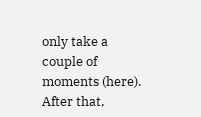only take a couple of moments (here). After that,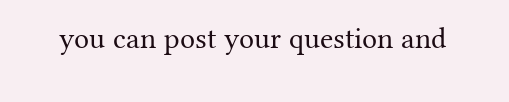you can post your question and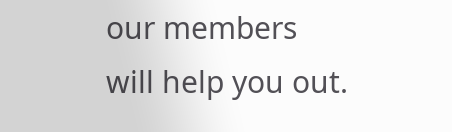our members will help you out.